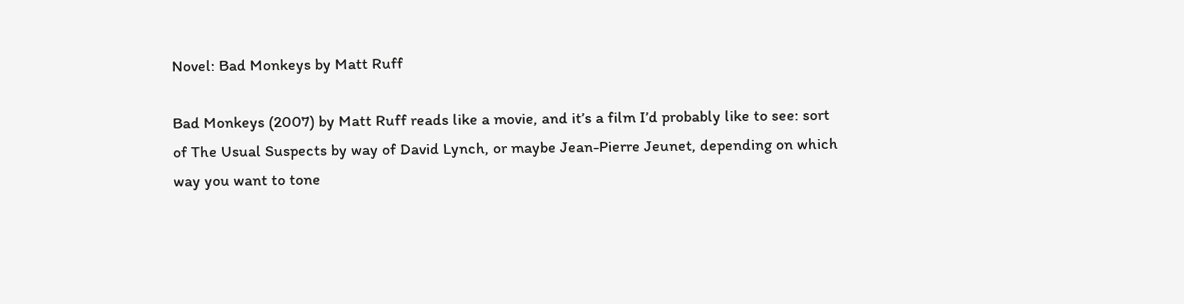Novel: Bad Monkeys by Matt Ruff

Bad Monkeys (2007) by Matt Ruff reads like a movie, and it’s a film I’d probably like to see: sort of The Usual Suspects by way of David Lynch, or maybe Jean-Pierre Jeunet, depending on which way you want to tone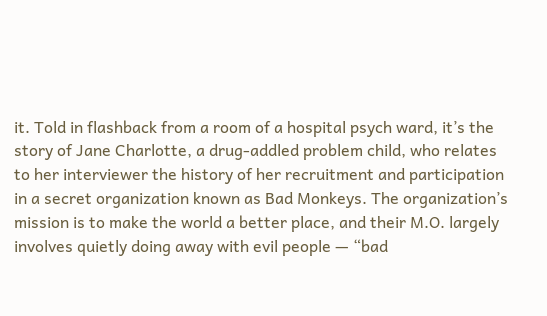it. Told in flashback from a room of a hospital psych ward, it’s the story of Jane Charlotte, a drug-addled problem child, who relates to her interviewer the history of her recruitment and participation in a secret organization known as Bad Monkeys. The organization’s mission is to make the world a better place, and their M.O. largely involves quietly doing away with evil people — “bad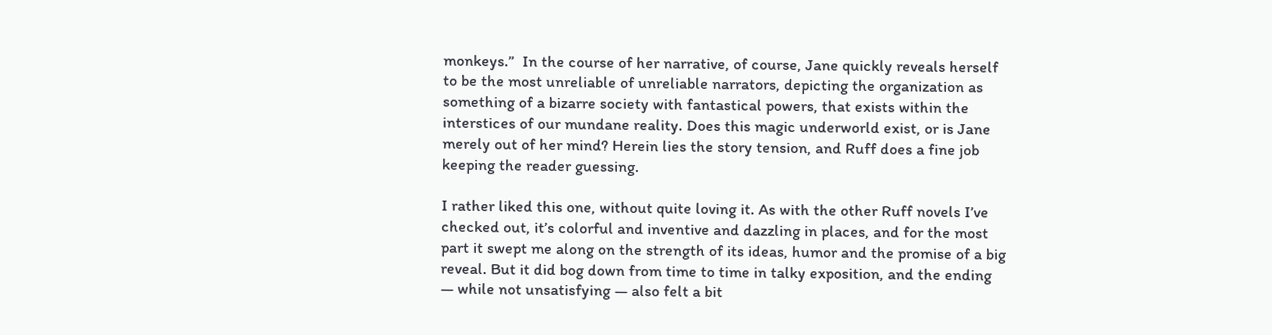monkeys.”  In the course of her narrative, of course, Jane quickly reveals herself to be the most unreliable of unreliable narrators, depicting the organization as something of a bizarre society with fantastical powers, that exists within the interstices of our mundane reality. Does this magic underworld exist, or is Jane merely out of her mind? Herein lies the story tension, and Ruff does a fine job keeping the reader guessing.

I rather liked this one, without quite loving it. As with the other Ruff novels I’ve checked out, it’s colorful and inventive and dazzling in places, and for the most part it swept me along on the strength of its ideas, humor and the promise of a big reveal. But it did bog down from time to time in talky exposition, and the ending — while not unsatisfying — also felt a bit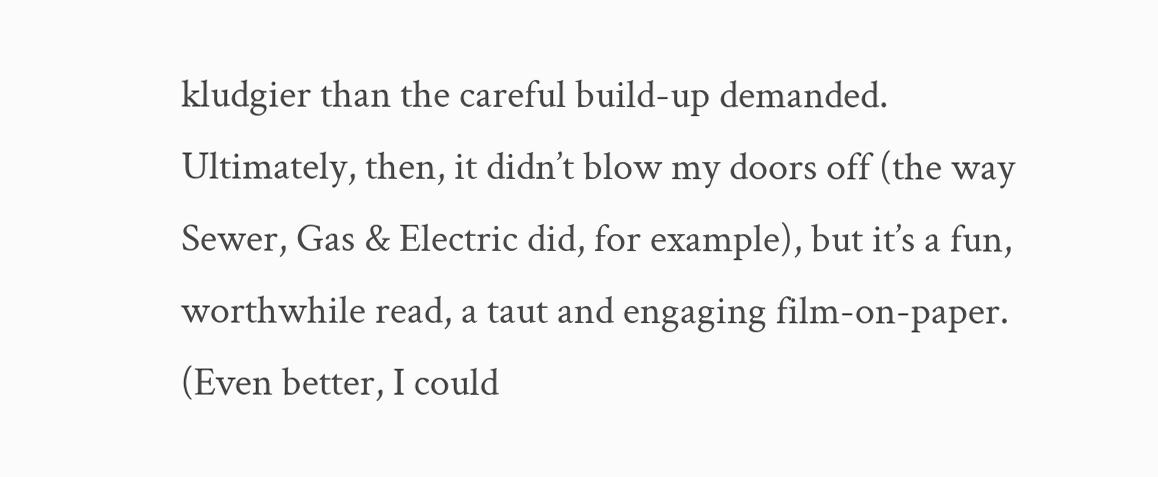kludgier than the careful build-up demanded. Ultimately, then, it didn’t blow my doors off (the way Sewer, Gas & Electric did, for example), but it’s a fun, worthwhile read, a taut and engaging film-on-paper. (Even better, I could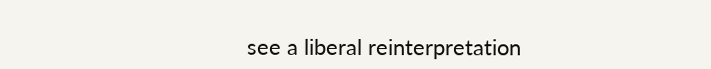see a liberal reinterpretation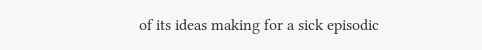of its ideas making for a sick episodic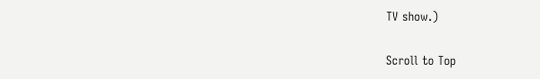TV show.)

Scroll to Top